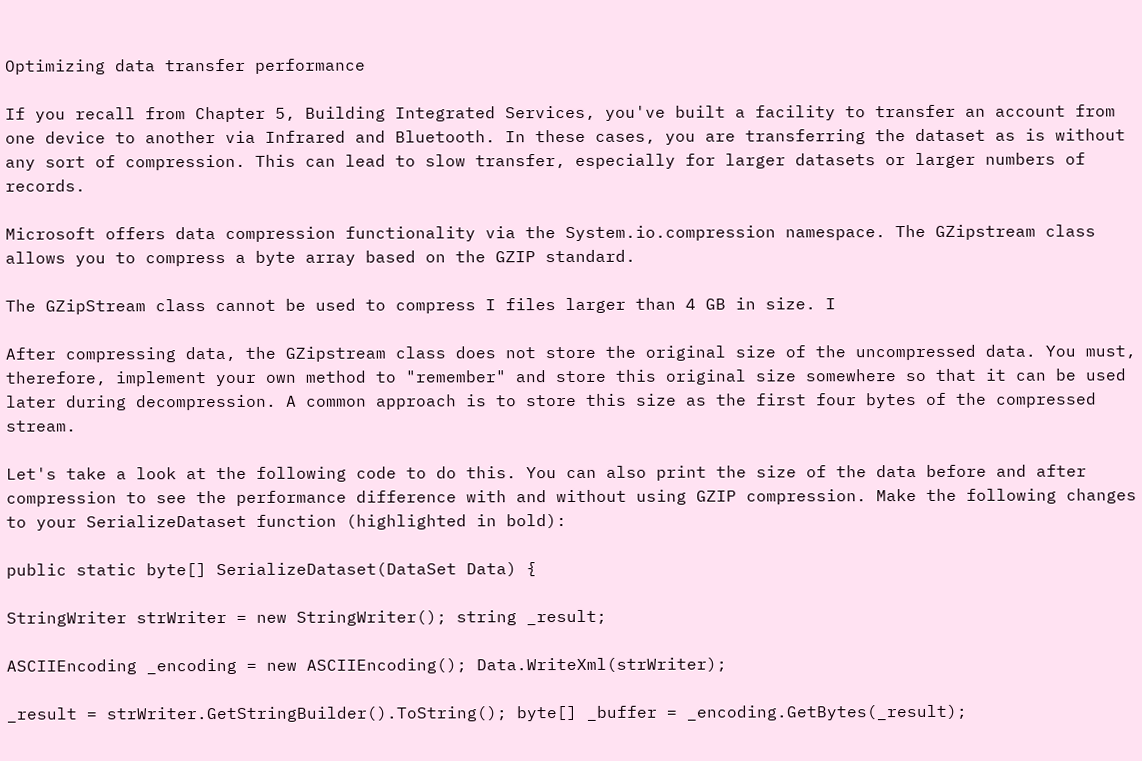Optimizing data transfer performance

If you recall from Chapter 5, Building Integrated Services, you've built a facility to transfer an account from one device to another via Infrared and Bluetooth. In these cases, you are transferring the dataset as is without any sort of compression. This can lead to slow transfer, especially for larger datasets or larger numbers of records.

Microsoft offers data compression functionality via the System.io.compression namespace. The GZipstream class allows you to compress a byte array based on the GZIP standard.

The GZipStream class cannot be used to compress I files larger than 4 GB in size. I

After compressing data, the GZipstream class does not store the original size of the uncompressed data. You must, therefore, implement your own method to "remember" and store this original size somewhere so that it can be used later during decompression. A common approach is to store this size as the first four bytes of the compressed stream.

Let's take a look at the following code to do this. You can also print the size of the data before and after compression to see the performance difference with and without using GZIP compression. Make the following changes to your SerializeDataset function (highlighted in bold):

public static byte[] SerializeDataset(DataSet Data) {

StringWriter strWriter = new StringWriter(); string _result;

ASCIIEncoding _encoding = new ASCIIEncoding(); Data.WriteXml(strWriter);

_result = strWriter.GetStringBuilder().ToString(); byte[] _buffer = _encoding.GetBytes(_result);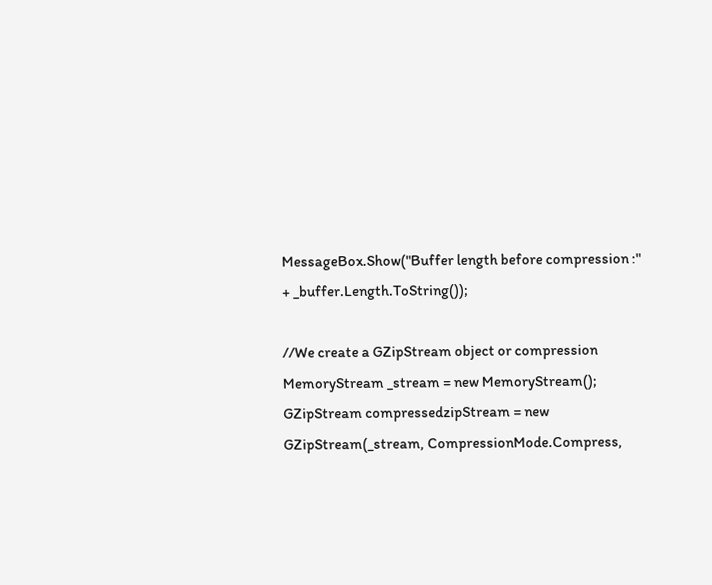MessageBox.Show("Buffer length before compression :" + _buffer.Length.ToString());

//We create a GZipStream object or compression MemoryStream _stream = new MemoryStream(); GZipStream compressedzipStream = new GZipStream(_stream, CompressionMode.Compress,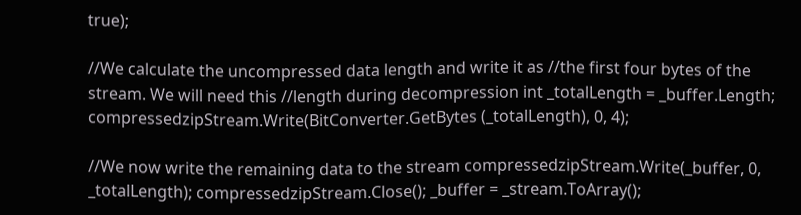true);

//We calculate the uncompressed data length and write it as //the first four bytes of the stream. We will need this //length during decompression int _totalLength = _buffer.Length; compressedzipStream.Write(BitConverter.GetBytes (_totalLength), 0, 4);

//We now write the remaining data to the stream compressedzipStream.Write(_buffer, 0, _totalLength); compressedzipStream.Close(); _buffer = _stream.ToArray();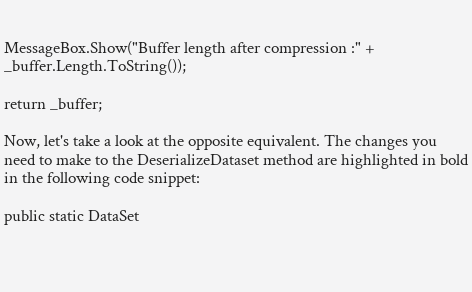MessageBox.Show("Buffer length after compression :" + _buffer.Length.ToString());

return _buffer;

Now, let's take a look at the opposite equivalent. The changes you need to make to the DeserializeDataset method are highlighted in bold in the following code snippet:

public static DataSet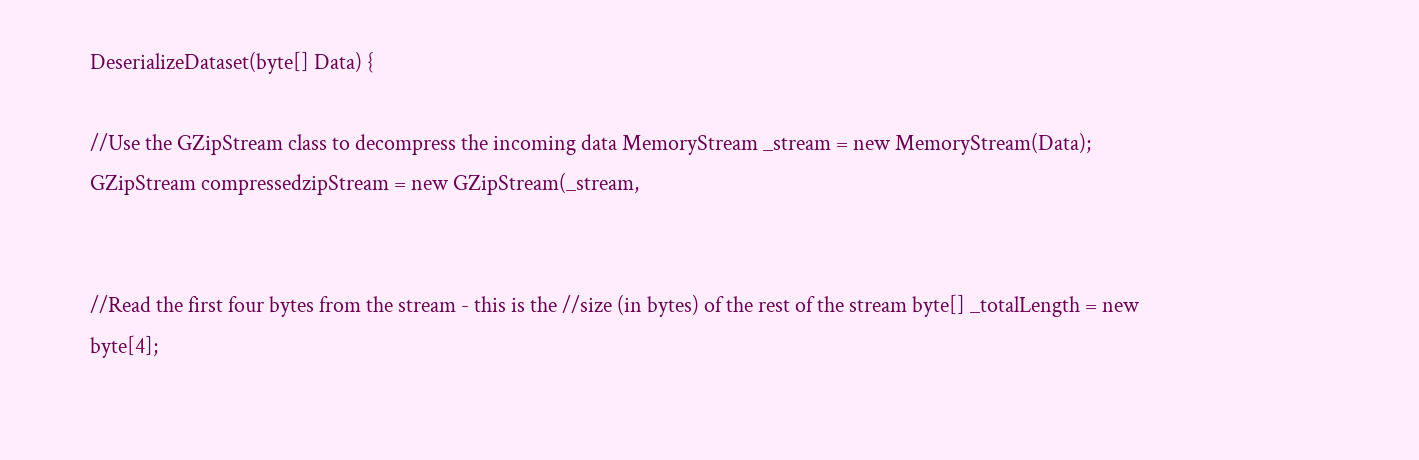DeserializeDataset(byte[] Data) {

//Use the GZipStream class to decompress the incoming data MemoryStream _stream = new MemoryStream(Data); GZipStream compressedzipStream = new GZipStream(_stream,


//Read the first four bytes from the stream - this is the //size (in bytes) of the rest of the stream byte[] _totalLength = new byte[4];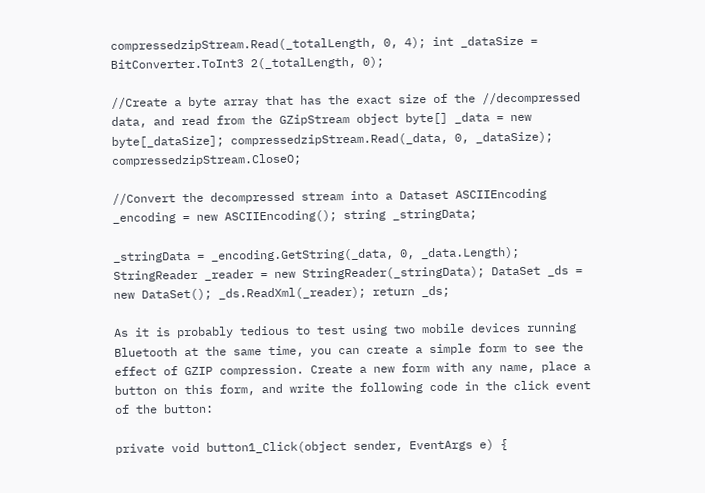compressedzipStream.Read(_totalLength, 0, 4); int _dataSize = BitConverter.ToInt3 2(_totalLength, 0);

//Create a byte array that has the exact size of the //decompressed data, and read from the GZipStream object byte[] _data = new byte[_dataSize]; compressedzipStream.Read(_data, 0, _dataSize); compressedzipStream.CloseO;

//Convert the decompressed stream into a Dataset ASCIIEncoding _encoding = new ASCIIEncoding(); string _stringData;

_stringData = _encoding.GetString(_data, 0, _data.Length); StringReader _reader = new StringReader(_stringData); DataSet _ds = new DataSet(); _ds.ReadXml(_reader); return _ds;

As it is probably tedious to test using two mobile devices running Bluetooth at the same time, you can create a simple form to see the effect of GZIP compression. Create a new form with any name, place a button on this form, and write the following code in the click event of the button:

private void button1_Click(object sender, EventArgs e) {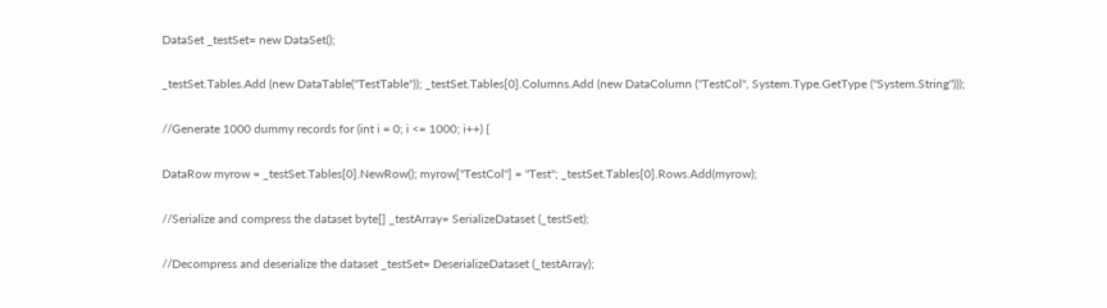DataSet _testSet= new DataSet();

_testSet.Tables.Add (new DataTable("TestTable")); _testSet.Tables[0].Columns.Add (new DataColumn ("TestCol", System.Type.GetType ("System.String")));

//Generate 1000 dummy records for (int i = 0; i <= 1000; i++) {

DataRow myrow = _testSet.Tables[0].NewRow(); myrow["TestCol"] = "Test"; _testSet.Tables[0].Rows.Add(myrow);

//Serialize and compress the dataset byte[] _testArray= SerializeDataset (_testSet);

//Decompress and deserialize the dataset _testSet= DeserializeDataset (_testArray);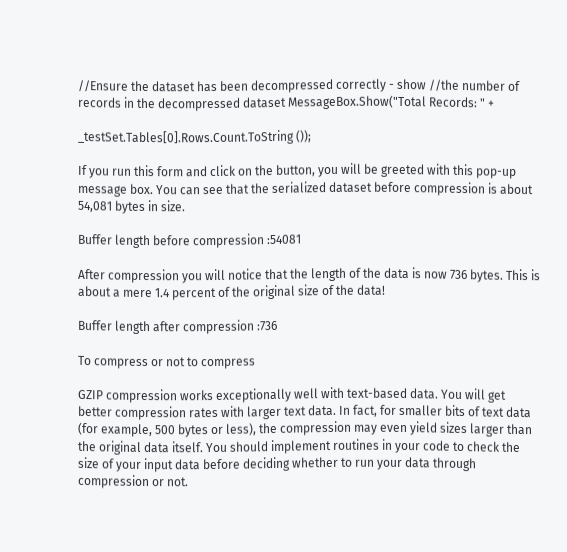//Ensure the dataset has been decompressed correctly - show //the number of records in the decompressed dataset MessageBox.Show("Total Records: " +

_testSet.Tables[0].Rows.Count.ToString ());

If you run this form and click on the button, you will be greeted with this pop-up message box. You can see that the serialized dataset before compression is about 54,081 bytes in size.

Buffer length before compression :54081

After compression you will notice that the length of the data is now 736 bytes. This is about a mere 1.4 percent of the original size of the data!

Buffer length after compression :736

To compress or not to compress

GZIP compression works exceptionally well with text-based data. You will get better compression rates with larger text data. In fact, for smaller bits of text data (for example, 500 bytes or less), the compression may even yield sizes larger than the original data itself. You should implement routines in your code to check the size of your input data before deciding whether to run your data through compression or not.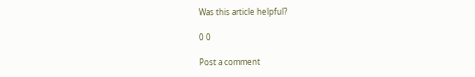Was this article helpful?

0 0

Post a comment